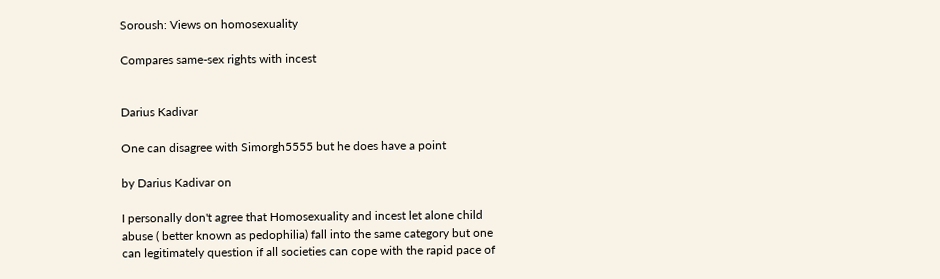Soroush: Views on homosexuality

Compares same-sex rights with incest


Darius Kadivar

One can disagree with Simorgh5555 but he does have a point

by Darius Kadivar on

I personally don't agree that Homosexuality and incest let alone child abuse ( better known as pedophilia) fall into the same category but one can legitimately question if all societies can cope with the rapid pace of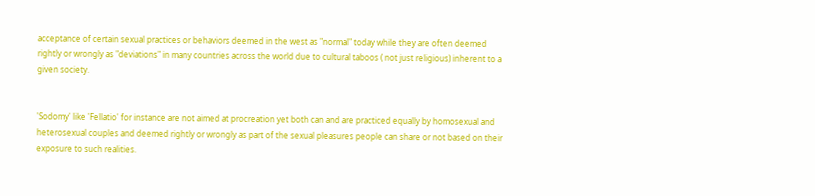acceptance of certain sexual practices or behaviors deemed in the west as "normal" today while they are often deemed rightly or wrongly as "deviations" in many countries across the world due to cultural taboos ( not just religious) inherent to a given society.


'Sodomy' like 'Fellatio' for instance are not aimed at procreation yet both can and are practiced equally by homosexual and heterosexual couples and deemed rightly or wrongly as part of the sexual pleasures people can share or not based on their exposure to such realities.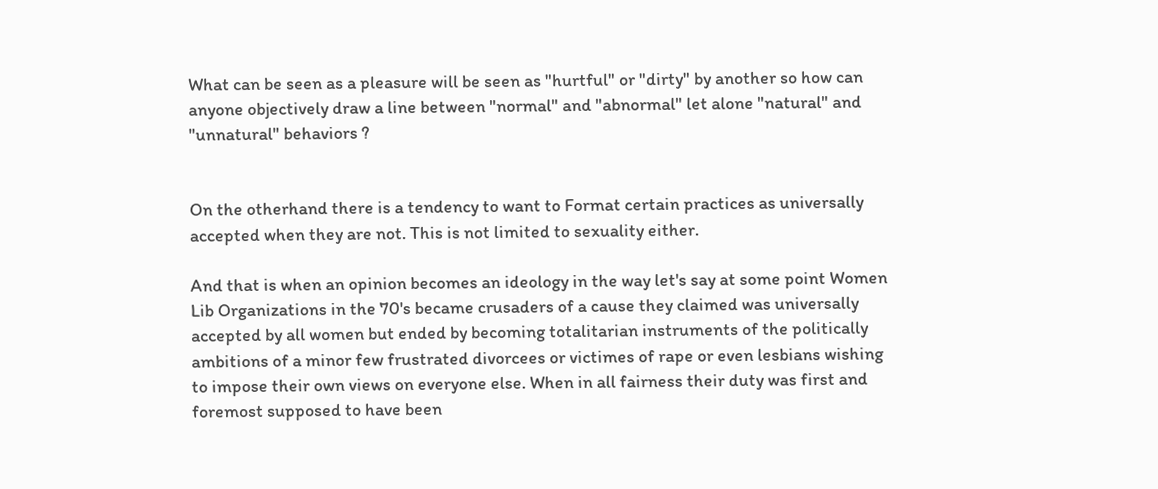What can be seen as a pleasure will be seen as "hurtful" or "dirty" by another so how can anyone objectively draw a line between "normal" and "abnormal" let alone "natural" and "unnatural" behaviors ?


On the otherhand there is a tendency to want to Format certain practices as universally accepted when they are not. This is not limited to sexuality either.

And that is when an opinion becomes an ideology in the way let's say at some point Women Lib Organizations in the 70's became crusaders of a cause they claimed was universally accepted by all women but ended by becoming totalitarian instruments of the politically ambitions of a minor few frustrated divorcees or victimes of rape or even lesbians wishing to impose their own views on everyone else. When in all fairness their duty was first and foremost supposed to have been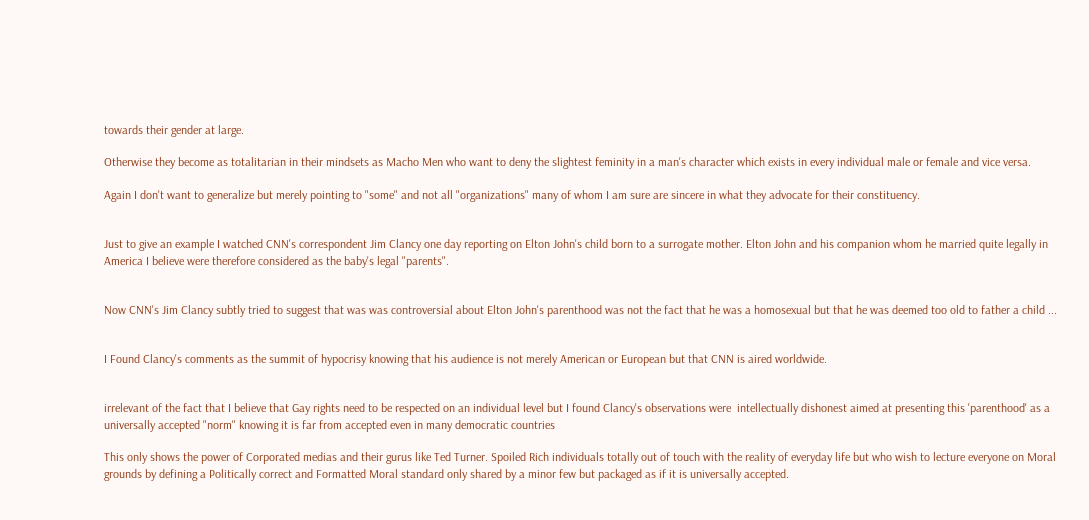towards their gender at large.

Otherwise they become as totalitarian in their mindsets as Macho Men who want to deny the slightest feminity in a man's character which exists in every individual male or female and vice versa.

Again I don't want to generalize but merely pointing to "some" and not all "organizations" many of whom I am sure are sincere in what they advocate for their constituency.


Just to give an example I watched CNN's correspondent Jim Clancy one day reporting on Elton John's child born to a surrogate mother. Elton John and his companion whom he married quite legally in America I believe were therefore considered as the baby's legal "parents".


Now CNN's Jim Clancy subtly tried to suggest that was was controversial about Elton John's parenthood was not the fact that he was a homosexual but that he was deemed too old to father a child ...


I Found Clancy's comments as the summit of hypocrisy knowing that his audience is not merely American or European but that CNN is aired worldwide.


irrelevant of the fact that I believe that Gay rights need to be respected on an individual level but I found Clancy's observations were  intellectually dishonest aimed at presenting this 'parenthood' as a universally accepted "norm" knowing it is far from accepted even in many democratic countries

This only shows the power of Corporated medias and their gurus like Ted Turner. Spoiled Rich individuals totally out of touch with the reality of everyday life but who wish to lecture everyone on Moral grounds by defining a Politically correct and Formatted Moral standard only shared by a minor few but packaged as if it is universally accepted.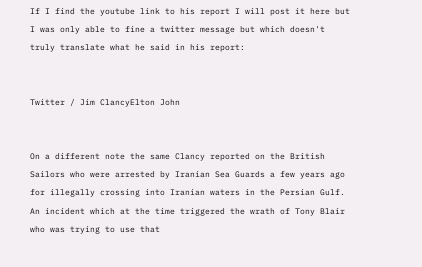If I find the youtube link to his report I will post it here but I was only able to fine a twitter message but which doesn't truly translate what he said in his report:


Twitter / Jim ClancyElton John


On a different note the same Clancy reported on the British Sailors who were arrested by Iranian Sea Guards a few years ago for illegally crossing into Iranian waters in the Persian Gulf. An incident which at the time triggered the wrath of Tony Blair who was trying to use that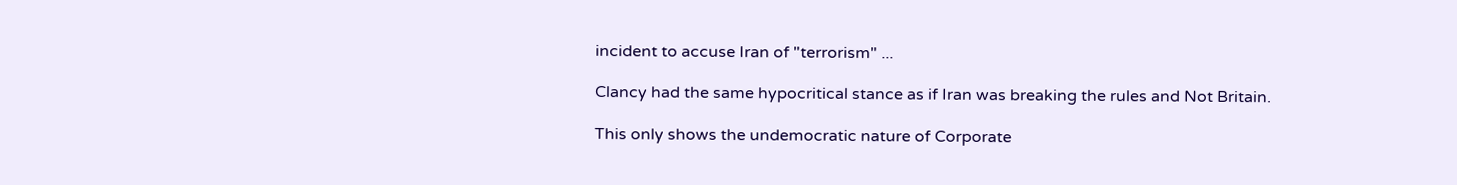incident to accuse Iran of "terrorism" ...

Clancy had the same hypocritical stance as if Iran was breaking the rules and Not Britain.

This only shows the undemocratic nature of Corporate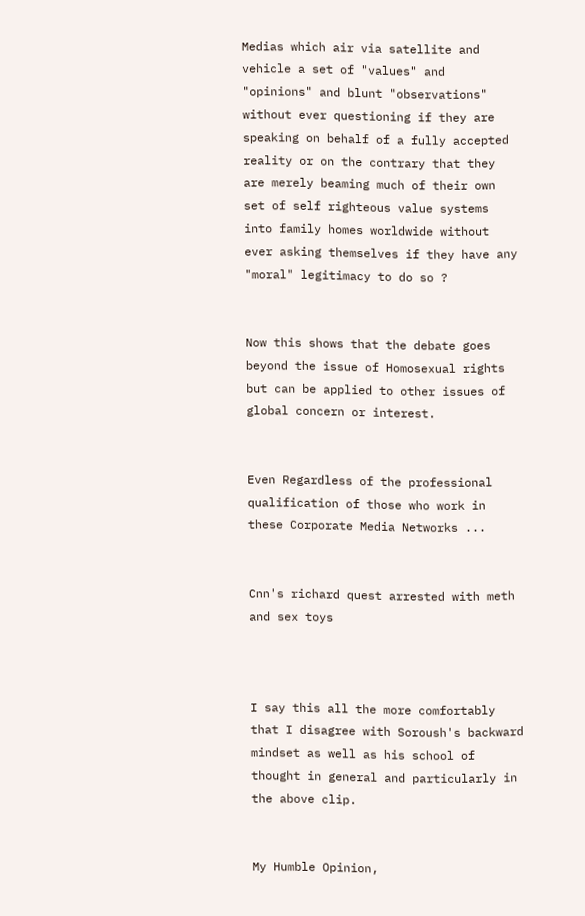Medias which air via satellite and vehicle a set of "values" and "opinions" and blunt "observations" without ever questioning if they are speaking on behalf of a fully accepted reality or on the contrary that they are merely beaming much of their own set of self righteous value systems into family homes worldwide without ever asking themselves if they have any "moral" legitimacy to do so ?


Now this shows that the debate goes beyond the issue of Homosexual rights but can be applied to other issues of global concern or interest.


Even Regardless of the professional qualification of those who work in these Corporate Media Networks ...


Cnn's richard quest arrested with meth and sex toys



I say this all the more comfortably that I disagree with Soroush's backward mindset as well as his school of thought in general and particularly in the above clip.


My Humble Opinion,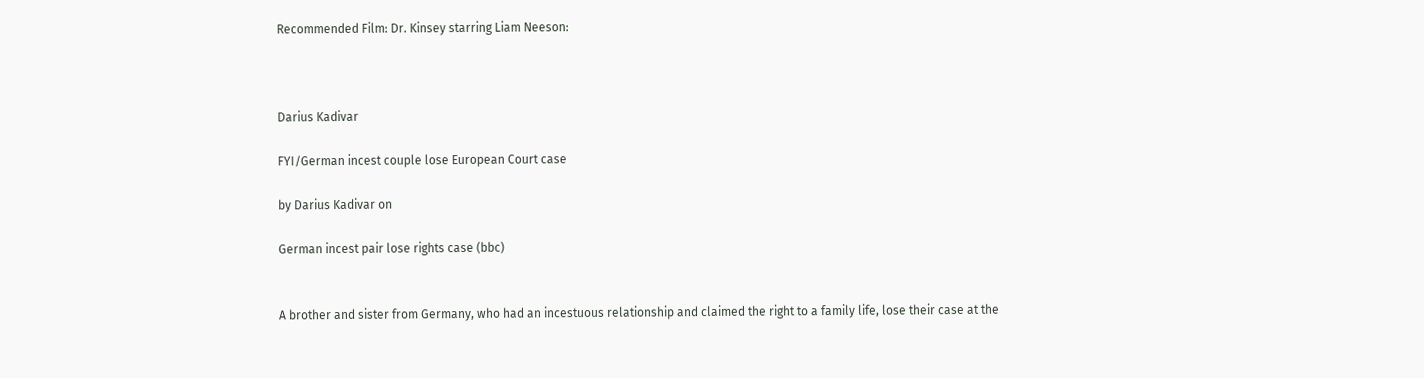Recommended Film: Dr. Kinsey starring Liam Neeson:



Darius Kadivar

FYI/German incest couple lose European Court case

by Darius Kadivar on

German incest pair lose rights case (bbc)


A brother and sister from Germany, who had an incestuous relationship and claimed the right to a family life, lose their case at the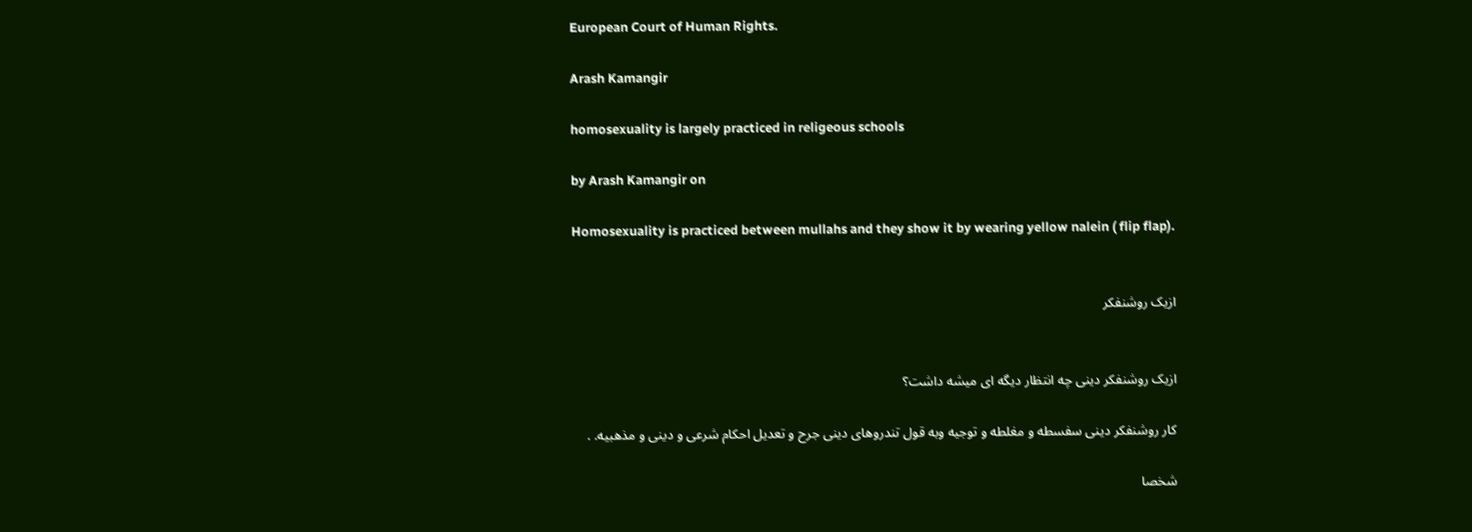European Court of Human Rights.

Arash Kamangir

homosexuality is largely practiced in religeous schools

by Arash Kamangir on

Homosexuality is practiced between mullahs and they show it by wearing yellow nalein ( flip flap).


ازیک روشنفکر


ازیک روشنفکر دینی چه انتظار دیگه ای میشه داشت؟

کار روشنفکر دینی سفسطه و مغلطه و توجیه وبه قول تندروهای دینی جرح و تعدیل احکام شرعی و دینی و مذهبیه. .

شخصا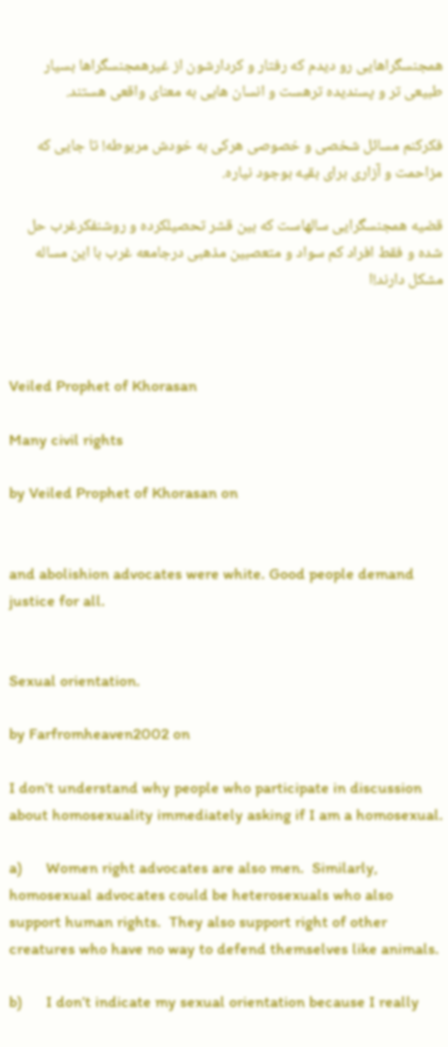همجنسگراهایی رو دیدم که رفتار و کردارشون از غیرهمجنسگراها بسیار طبیعی تر و پسندیده ترهست و انسان هایی به معنای واقعی هستند.

فکرکنم مسائل شخصی و خصوصی هرکی به خودش مربوطه! تا جایی که مزاحمت و آزاری برای بقیه بوجود نیاره.

قضیه همجنسگرایی سالهاست که بین قشر تحصیلکرده و روشنفکرغرب حل شده و فقط افراد کم سواد و متعصبین مذهبی درجامعه غرب با این مساله مشکل دارند!ا



Veiled Prophet of Khorasan

Many civil rights

by Veiled Prophet of Khorasan on


and abolishion advocates were white. Good people demand justice for all.


Sexual orientation.

by Farfromheaven2002 on

I don’t understand why people who participate in discussion about homosexuality immediately asking if I am a homosexual.

a)      Women right advocates are also men.  Similarly, homosexual advocates could be heterosexuals who also support human rights.  They also support right of other creatures who have no way to defend themselves like animals.

b)      I don’t indicate my sexual orientation because I really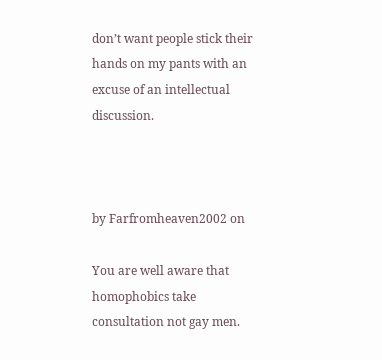don’t want people stick their hands on my pants with an excuse of an intellectual discussion.



by Farfromheaven2002 on

You are well aware that homophobics take consultation not gay men.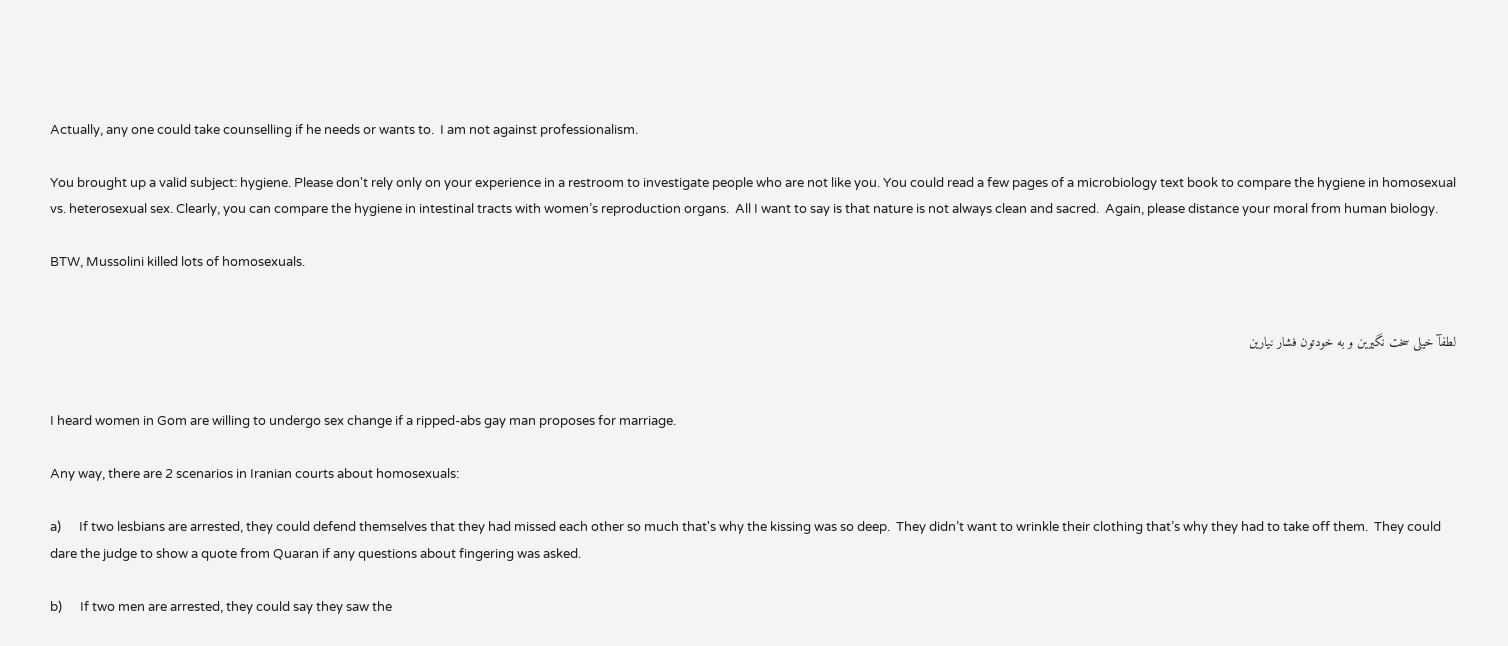Actually, any one could take counselling if he needs or wants to.  I am not against professionalism.

You brought up a valid subject: hygiene. Please don't rely only on your experience in a restroom to investigate people who are not like you. You could read a few pages of a microbiology text book to compare the hygiene in homosexual vs. heterosexual sex. Clearly, you can compare the hygiene in intestinal tracts with women’s reproduction organs.  All I want to say is that nature is not always clean and sacred.  Again, please distance your moral from human biology.

BTW, Mussolini killed lots of homosexuals.


لطفآ خیلی سخت نگیرین و به خودتون فشار نیارین


I heard women in Gom are willing to undergo sex change if a ripped-abs gay man proposes for marriage.

Any way, there are 2 scenarios in Iranian courts about homosexuals:

a)      If two lesbians are arrested, they could defend themselves that they had missed each other so much that's why the kissing was so deep.  They didn’t want to wrinkle their clothing that’s why they had to take off them.  They could dare the judge to show a quote from Quaran if any questions about fingering was asked.

b)      If two men are arrested, they could say they saw the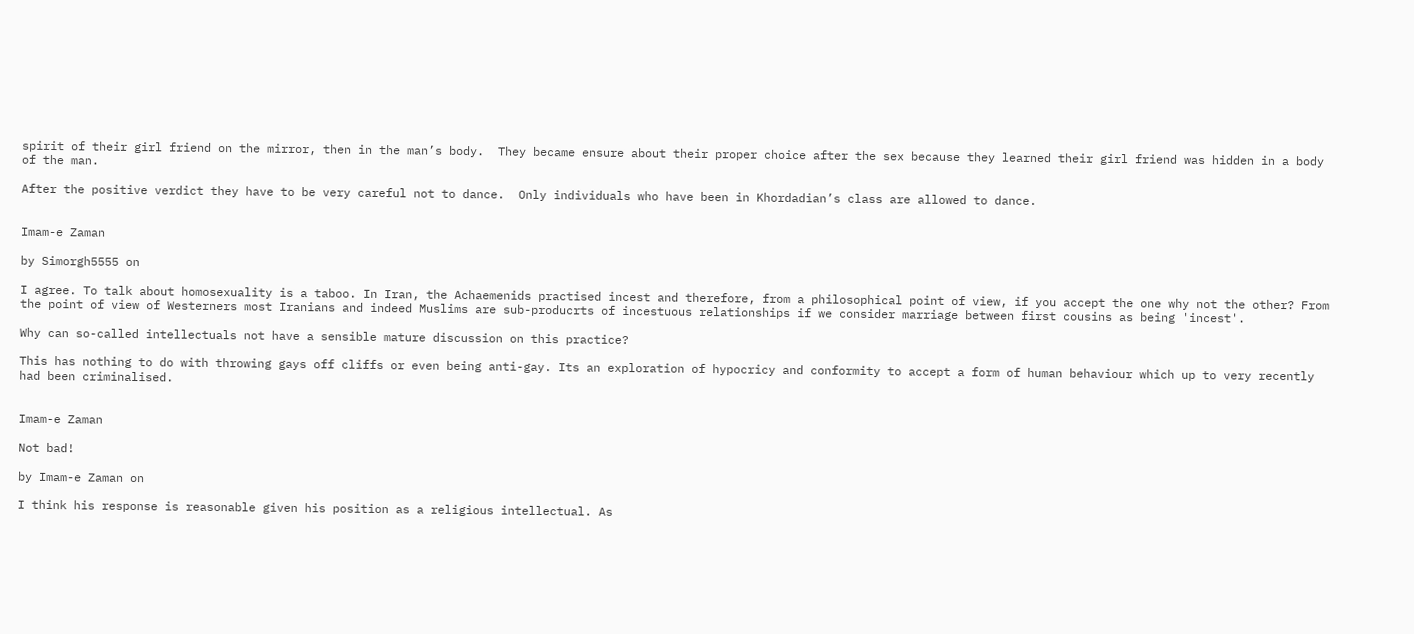spirit of their girl friend on the mirror, then in the man’s body.  They became ensure about their proper choice after the sex because they learned their girl friend was hidden in a body of the man.

After the positive verdict they have to be very careful not to dance.  Only individuals who have been in Khordadian’s class are allowed to dance.


Imam-e Zaman

by Simorgh5555 on

I agree. To talk about homosexuality is a taboo. In Iran, the Achaemenids practised incest and therefore, from a philosophical point of view, if you accept the one why not the other? From the point of view of Westerners most Iranians and indeed Muslims are sub-producrts of incestuous relationships if we consider marriage between first cousins as being 'incest'.

Why can so-called intellectuals not have a sensible mature discussion on this practice?

This has nothing to do with throwing gays off cliffs or even being anti-gay. Its an exploration of hypocricy and conformity to accept a form of human behaviour which up to very recently had been criminalised.


Imam-e Zaman

Not bad!

by Imam-e Zaman on

I think his response is reasonable given his position as a religious intellectual. As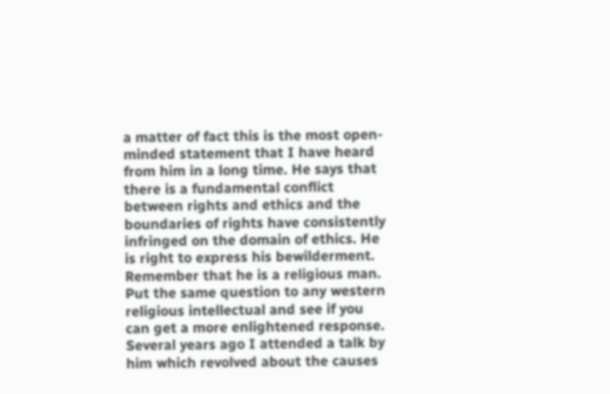a matter of fact this is the most open-minded statement that I have heard from him in a long time. He says that there is a fundamental conflict between rights and ethics and the boundaries of rights have consistently infringed on the domain of ethics. He is right to express his bewilderment. Remember that he is a religious man. Put the same question to any western religious intellectual and see if you can get a more enlightened response. Several years ago I attended a talk by him which revolved about the causes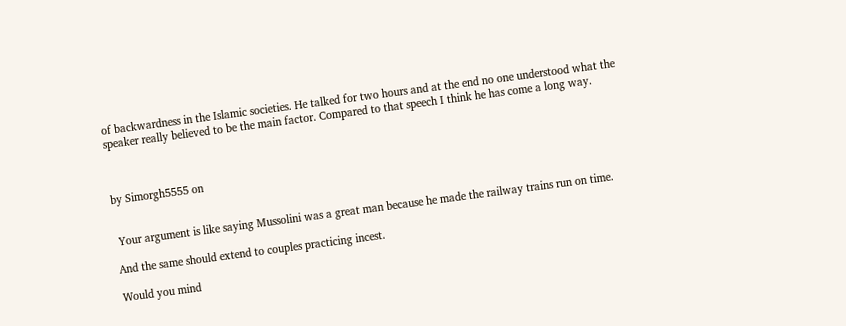of backwardness in the Islamic societies. He talked for two hours and at the end no one understood what the speaker really believed to be the main factor. Compared to that speech I think he has come a long way.



by Simorgh5555 on


 Your argument is like saying Mussolini was a great man because he made the railway trains run on time.

And the same should extend to couples practicing incest.

Would you mind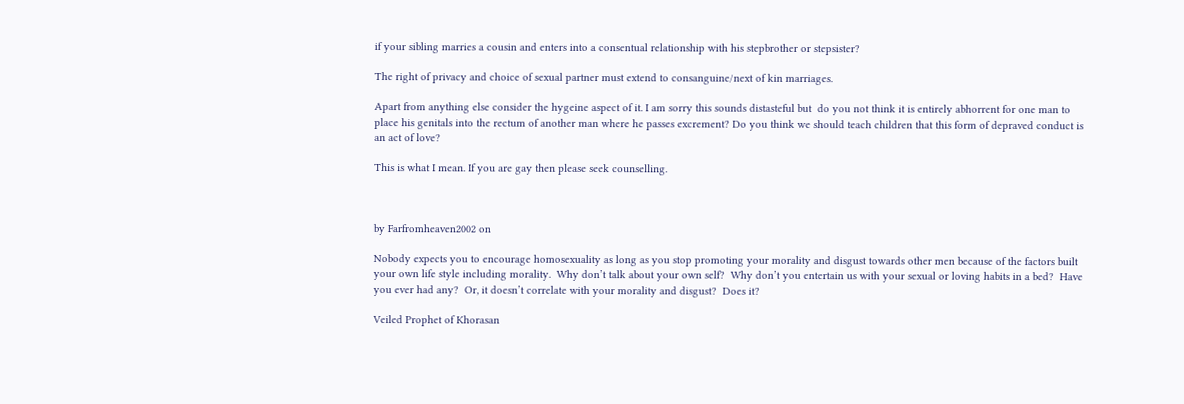if your sibling marries a cousin and enters into a consentual relationship with his stepbrother or stepsister?

The right of privacy and choice of sexual partner must extend to consanguine/next of kin marriages.

Apart from anything else consider the hygeine aspect of it. I am sorry this sounds distasteful but  do you not think it is entirely abhorrent for one man to place his genitals into the rectum of another man where he passes excrement? Do you think we should teach children that this form of depraved conduct is an act of love?

This is what I mean. If you are gay then please seek counselling.



by Farfromheaven2002 on

Nobody expects you to encourage homosexuality as long as you stop promoting your morality and disgust towards other men because of the factors built your own life style including morality.  Why don’t talk about your own self?  Why don’t you entertain us with your sexual or loving habits in a bed?  Have you ever had any?  Or, it doesn’t correlate with your morality and disgust?  Does it?

Veiled Prophet of Khorasan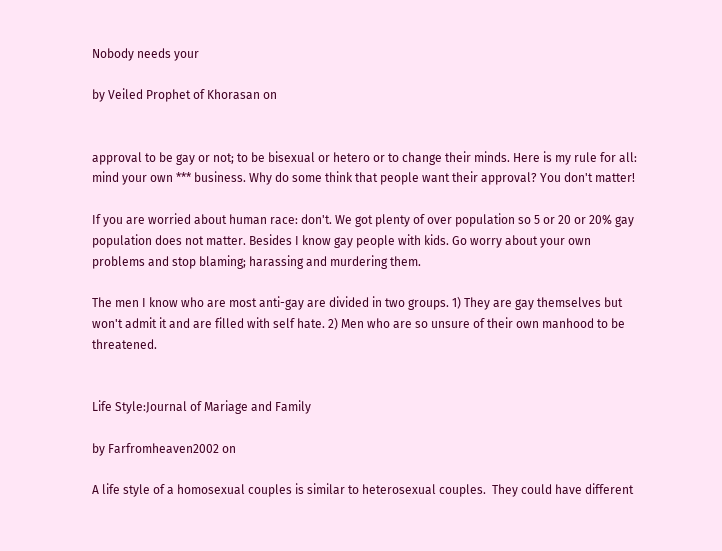Nobody needs your

by Veiled Prophet of Khorasan on


approval to be gay or not; to be bisexual or hetero or to change their minds. Here is my rule for all: mind your own *** business. Why do some think that people want their approval? You don't matter!

If you are worried about human race: don't. We got plenty of over population so 5 or 20 or 20% gay population does not matter. Besides I know gay people with kids. Go worry about your own problems and stop blaming; harassing and murdering them.

The men I know who are most anti-gay are divided in two groups. 1) They are gay themselves but won't admit it and are filled with self hate. 2) Men who are so unsure of their own manhood to be threatened.


Life Style:Journal of Mariage and Family

by Farfromheaven2002 on

A life style of a homosexual couples is similar to heterosexual couples.  They could have different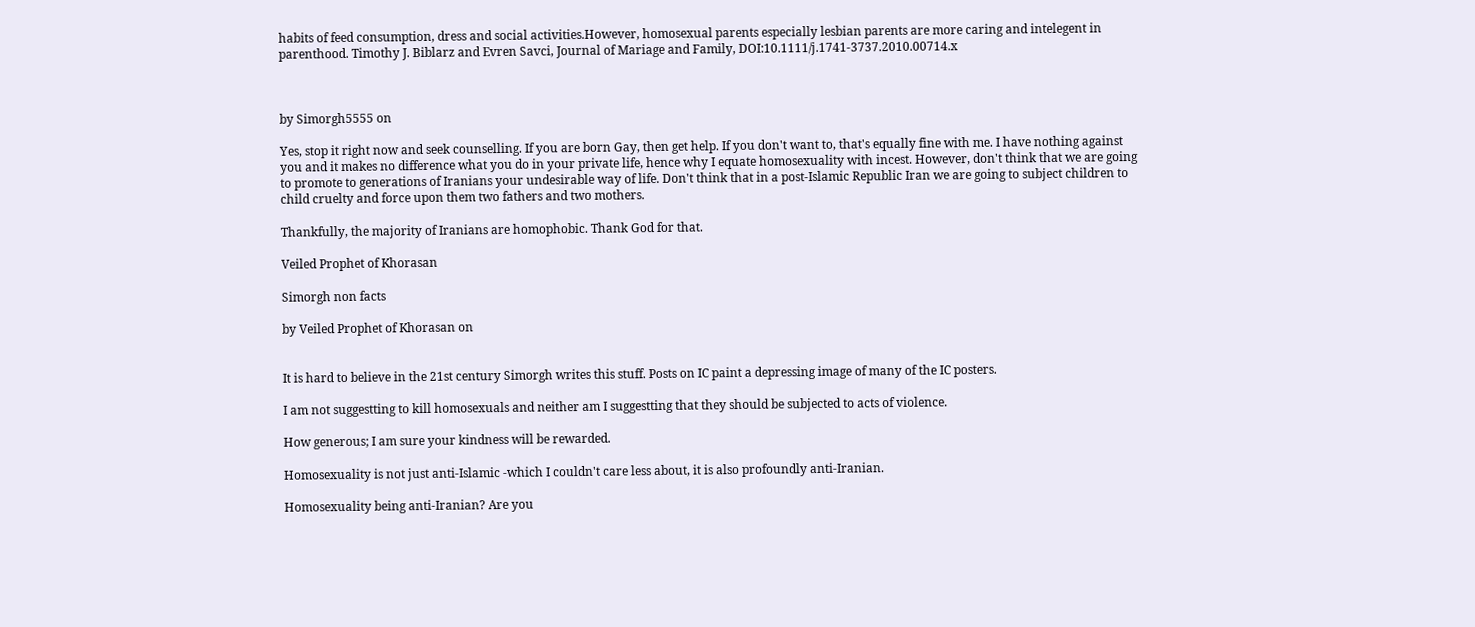habits of feed consumption, dress and social activities.However, homosexual parents especially lesbian parents are more caring and intelegent in parenthood. Timothy J. Biblarz and Evren Savci, Journal of Mariage and Family, DOI:10.1111/j.1741-3737.2010.00714.x



by Simorgh5555 on

Yes, stop it right now and seek counselling. If you are born Gay, then get help. If you don't want to, that's equally fine with me. I have nothing against you and it makes no difference what you do in your private life, hence why I equate homosexuality with incest. However, don't think that we are going to promote to generations of Iranians your undesirable way of life. Don't think that in a post-Islamic Republic Iran we are going to subject children to child cruelty and force upon them two fathers and two mothers.

Thankfully, the majority of Iranians are homophobic. Thank God for that.

Veiled Prophet of Khorasan

Simorgh non facts

by Veiled Prophet of Khorasan on


It is hard to believe in the 21st century Simorgh writes this stuff. Posts on IC paint a depressing image of many of the IC posters.

I am not suggestting to kill homosexuals and neither am I suggestting that they should be subjected to acts of violence.

How generous; I am sure your kindness will be rewarded.

Homosexuality is not just anti-Islamic -which I couldn't care less about, it is also profoundly anti-Iranian.

Homosexuality being anti-Iranian? Are you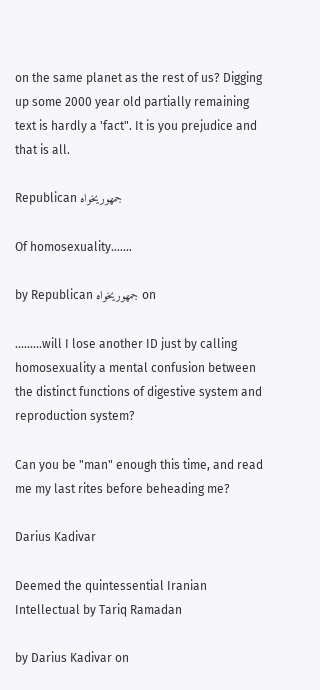on the same planet as the rest of us? Digging up some 2000 year old partially remaining text is hardly a 'fact". It is you prejudice and that is all.

Republican جمهوریخواه

Of homosexuality.......

by Republican جمهوریخواه on

.........will I lose another ID just by calling homosexuality a mental confusion between the distinct functions of digestive system and reproduction system?

Can you be "man" enough this time, and read me my last rites before beheading me?

Darius Kadivar

Deemed the quintessential Iranian Intellectual by Tariq Ramadan

by Darius Kadivar on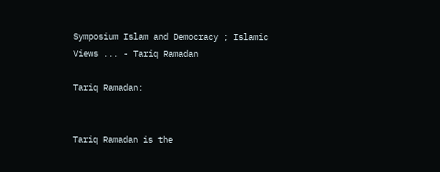Symposium Islam and Democracy ; Islamic Views ... - Tariq Ramadan

Tariq Ramadan:


Tariq Ramadan is the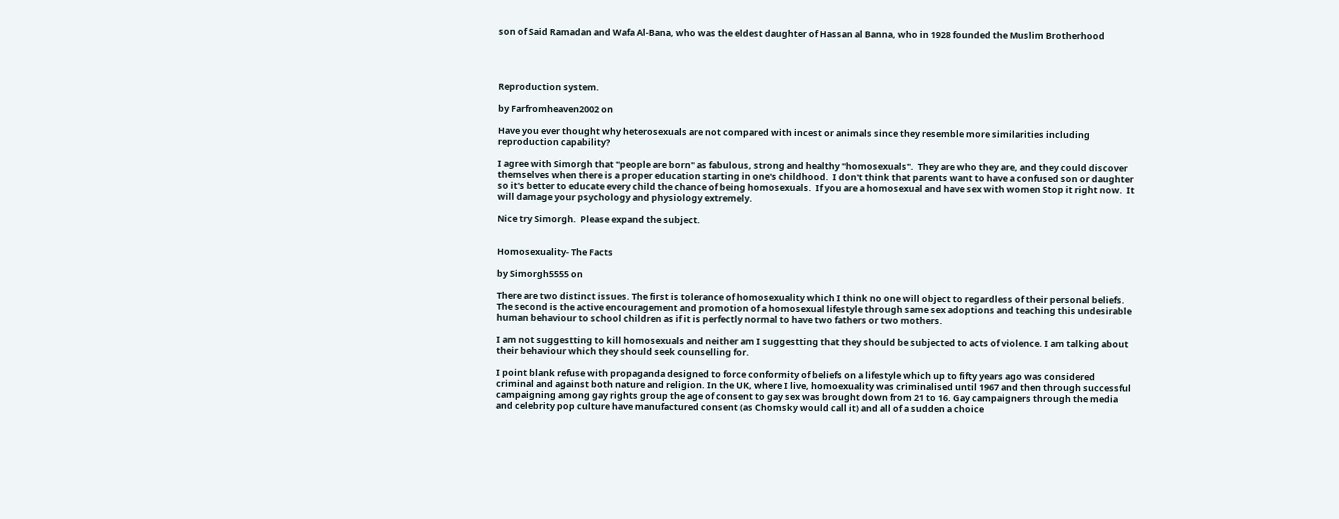son of Said Ramadan and Wafa Al-Bana, who was the eldest daughter of Hassan al Banna, who in 1928 founded the Muslim Brotherhood




Reproduction system.

by Farfromheaven2002 on

Have you ever thought why heterosexuals are not compared with incest or animals since they resemble more similarities including reproduction capability?

I agree with Simorgh that "people are born" as fabulous, strong and healthy "homosexuals".  They are who they are, and they could discover themselves when there is a proper education starting in one's childhood.  I don't think that parents want to have a confused son or daughter so it's better to educate every child the chance of being homosexuals.  If you are a homosexual and have sex with women Stop it right now.  It will damage your psychology and physiology extremely.

Nice try Simorgh.  Please expand the subject.


Homosexuality- The Facts

by Simorgh5555 on

There are two distinct issues. The first is tolerance of homosexuality which I think no one will object to regardless of their personal beliefs. The second is the active encouragement and promotion of a homosexual lifestyle through same sex adoptions and teaching this undesirable human behaviour to school children as if it is perfectly normal to have two fathers or two mothers.

I am not suggestting to kill homosexuals and neither am I suggestting that they should be subjected to acts of violence. I am talking about their behaviour which they should seek counselling for.

I point blank refuse with propaganda designed to force conformity of beliefs on a lifestyle which up to fifty years ago was considered criminal and against both nature and religion. In the UK, where I live, homoexuality was criminalised until 1967 and then through successful campaigning among gay rights group the age of consent to gay sex was brought down from 21 to 16. Gay campaigners through the media and celebrity pop culture have manufactured consent (as Chomsky would call it) and all of a sudden a choice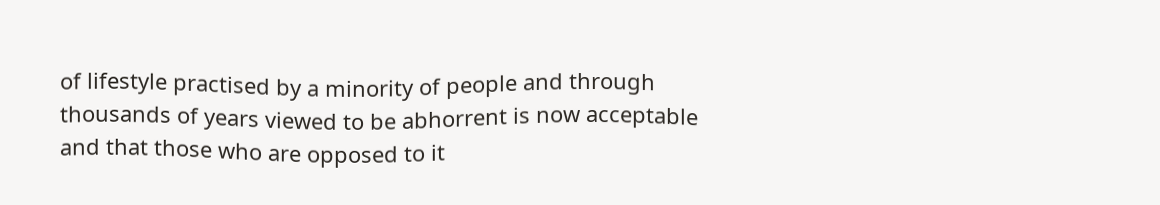of lifestyle practised by a minority of people and through thousands of years viewed to be abhorrent is now acceptable and that those who are opposed to it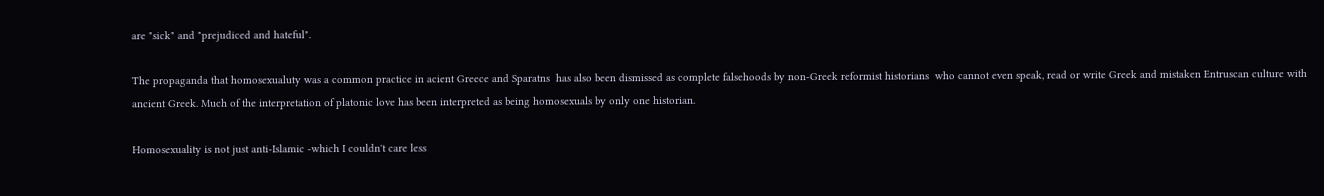are "sick" and "prejudiced and hateful".

The propaganda that homosexualuty was a common practice in acient Greece and Sparatns  has also been dismissed as complete falsehoods by non-Greek reformist historians  who cannot even speak, read or write Greek and mistaken Entruscan culture with ancient Greek. Much of the interpretation of platonic love has been interpreted as being homosexuals by only one historian.

Homosexuality is not just anti-Islamic -which I couldn't care less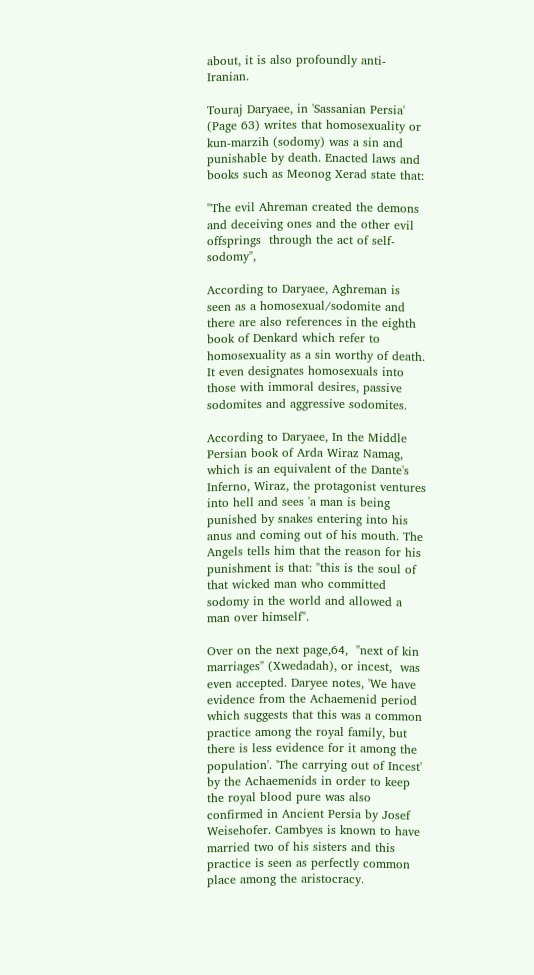about, it is also profoundly anti-Iranian.

Touraj Daryaee, in 'Sassanian Persia' (Page 63) writes that homosexuality or kun-marzih (sodomy) was a sin and punishable by death. Enacted laws and books such as Meonog Xerad state that:

"The evil Ahreman created the demons and deceiving ones and the other evil offsprings  through the act of self-sodomy",

According to Daryaee, Aghreman is seen as a homosexual/sodomite and there are also references in the eighth book of Denkard which refer to homosexuality as a sin worthy of death. It even designates homosexuals into those with immoral desires, passive sodomites and aggressive sodomites.

According to Daryaee, In the Middle Persian book of Arda Wiraz Namag, which is an equivalent of the Dante's Inferno, Wiraz, the protagonist ventures into hell and sees 'a man is being punished by snakes entering into his anus and coming out of his mouth. The Angels tells him that the reason for his punishment is that: "this is the soul of that wicked man who committed sodomy in the world and allowed a man over himself".

Over on the next page,64,  "next of kin marriages" (Xwedadah), or incest,  was even accepted. Daryee notes, 'We have evidence from the Achaemenid period which suggests that this was a common practice among the royal family, but there is less evidence for it among the population'. 'The carrying out of Incest' by the Achaemenids in order to keep the royal blood pure was also confirmed in Ancient Persia by Josef Weisehofer. Cambyes is known to have married two of his sisters and this practice is seen as perfectly common place among the aristocracy.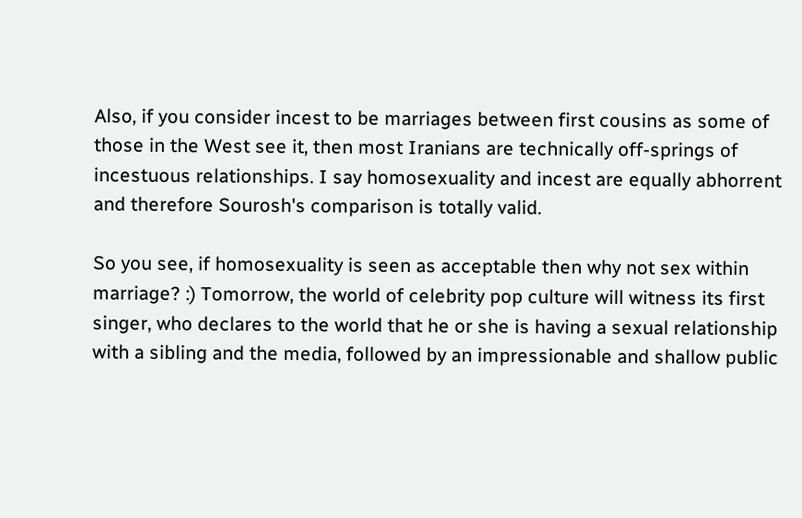Also, if you consider incest to be marriages between first cousins as some of those in the West see it, then most Iranians are technically off-springs of incestuous relationships. I say homosexuality and incest are equally abhorrent and therefore Sourosh's comparison is totally valid.

So you see, if homosexuality is seen as acceptable then why not sex within marriage? :) Tomorrow, the world of celebrity pop culture will witness its first singer, who declares to the world that he or she is having a sexual relationship with a sibling and the media, followed by an impressionable and shallow public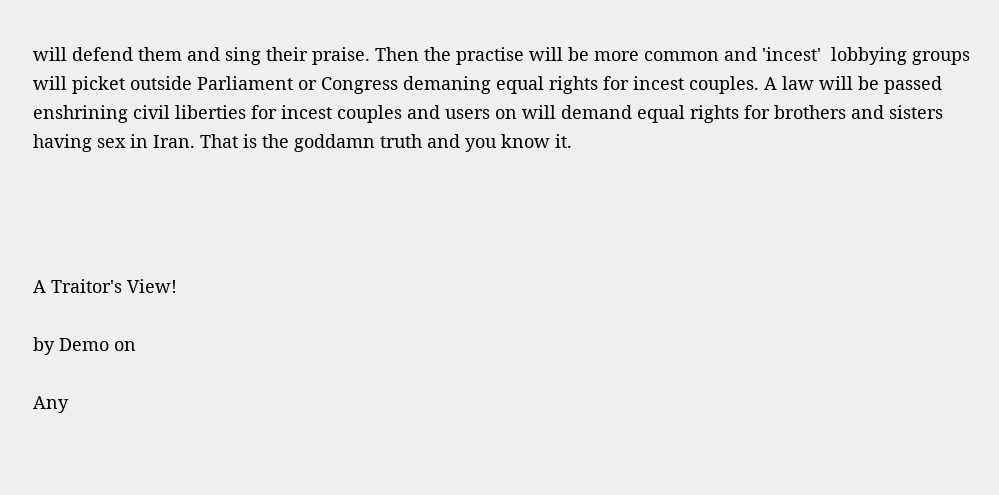will defend them and sing their praise. Then the practise will be more common and 'incest'  lobbying groups will picket outside Parliament or Congress demaning equal rights for incest couples. A law will be passed enshrining civil liberties for incest couples and users on will demand equal rights for brothers and sisters having sex in Iran. That is the goddamn truth and you know it.




A Traitor's View!

by Demo on

Any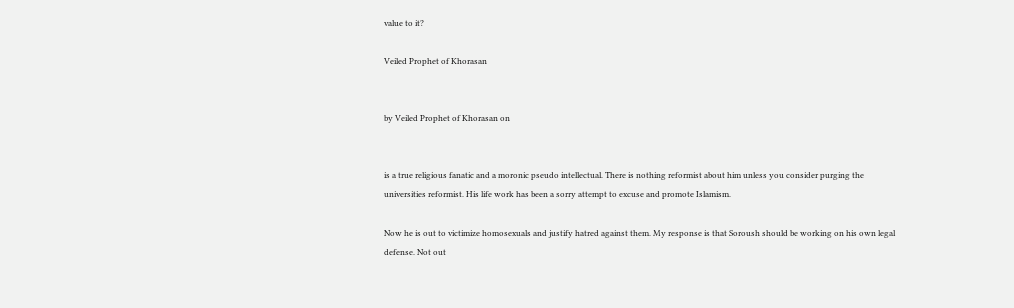value to it?

Veiled Prophet of Khorasan


by Veiled Prophet of Khorasan on


is a true religious fanatic and a moronic pseudo intellectual. There is nothing reformist about him unless you consider purging the universities reformist. His life work has been a sorry attempt to excuse and promote Islamism.

Now he is out to victimize homosexuals and justify hatred against them. My response is that Soroush should be working on his own legal defense. Not out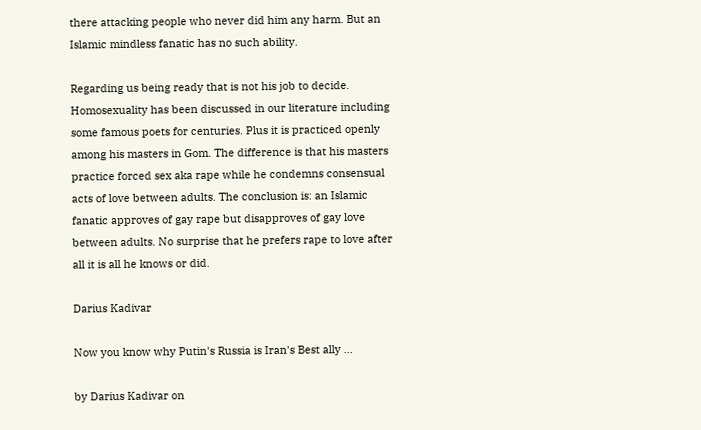there attacking people who never did him any harm. But an Islamic mindless fanatic has no such ability.

Regarding us being ready that is not his job to decide. Homosexuality has been discussed in our literature including some famous poets for centuries. Plus it is practiced openly among his masters in Gom. The difference is that his masters practice forced sex aka rape while he condemns consensual acts of love between adults. The conclusion is: an Islamic fanatic approves of gay rape but disapproves of gay love between adults. No surprise that he prefers rape to love after all it is all he knows or did.

Darius Kadivar

Now you know why Putin's Russia is Iran's Best ally ...

by Darius Kadivar on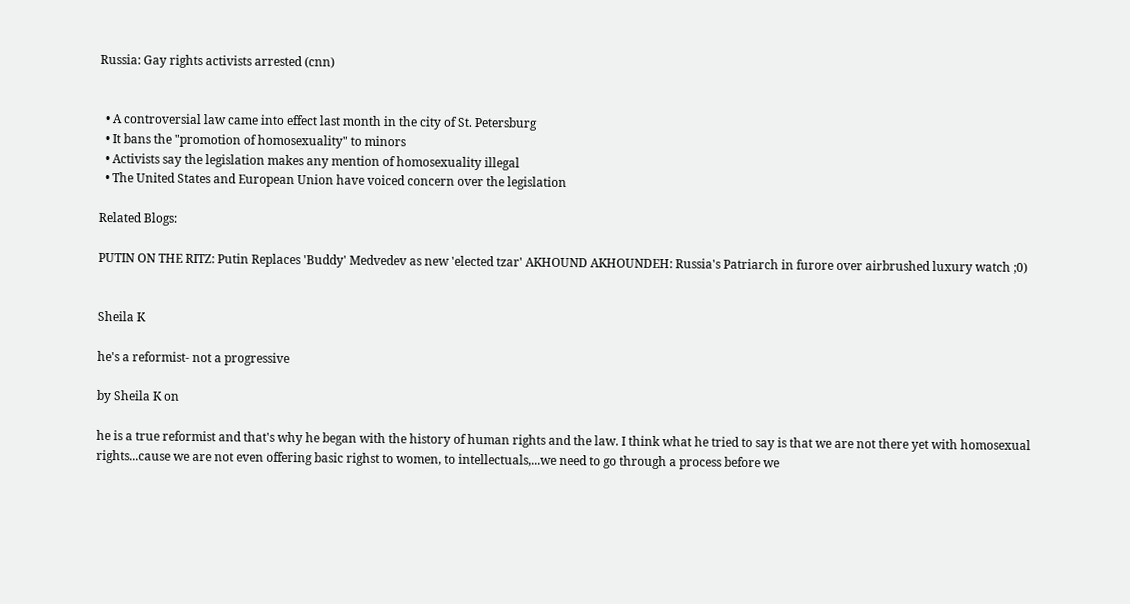Russia: Gay rights activists arrested (cnn)


  • A controversial law came into effect last month in the city of St. Petersburg
  • It bans the "promotion of homosexuality" to minors
  • Activists say the legislation makes any mention of homosexuality illegal
  • The United States and European Union have voiced concern over the legislation

Related Blogs:

PUTIN ON THE RITZ: Putin Replaces 'Buddy' Medvedev as new 'elected tzar' AKHOUND AKHOUNDEH: Russia's Patriarch in furore over airbrushed luxury watch ;0)


Sheila K

he's a reformist- not a progressive

by Sheila K on

he is a true reformist and that's why he began with the history of human rights and the law. I think what he tried to say is that we are not there yet with homosexual rights...cause we are not even offering basic righst to women, to intellectuals,...we need to go through a process before we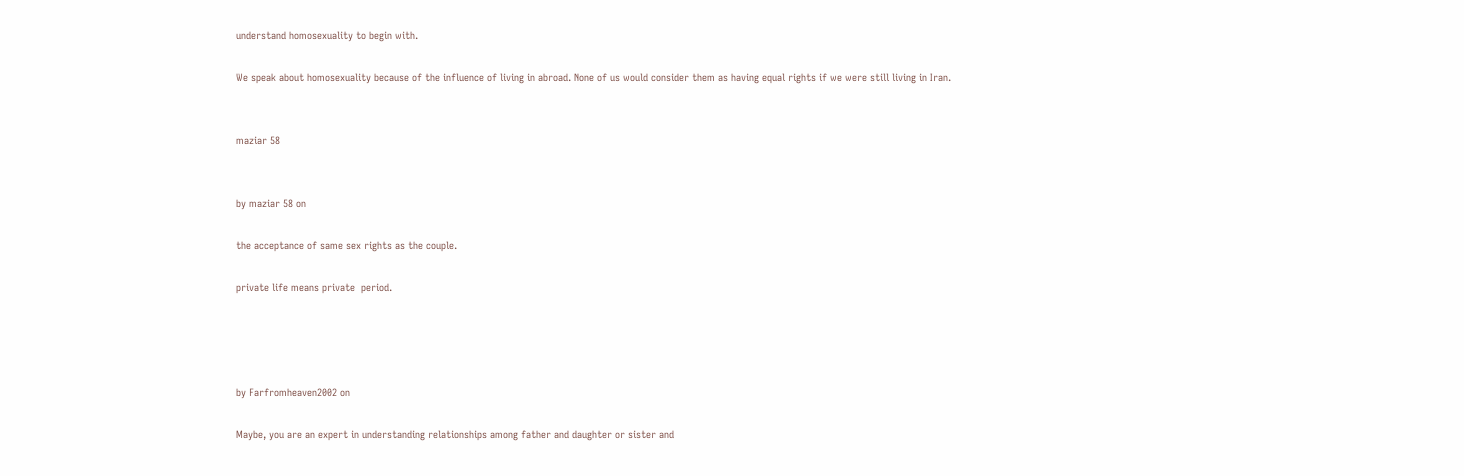understand homosexuality to begin with.

We speak about homosexuality because of the influence of living in abroad. None of us would consider them as having equal rights if we were still living in Iran.


maziar 58


by maziar 58 on

the acceptance of same sex rights as the couple.

private life means private  period.




by Farfromheaven2002 on

Maybe, you are an expert in understanding relationships among father and daughter or sister and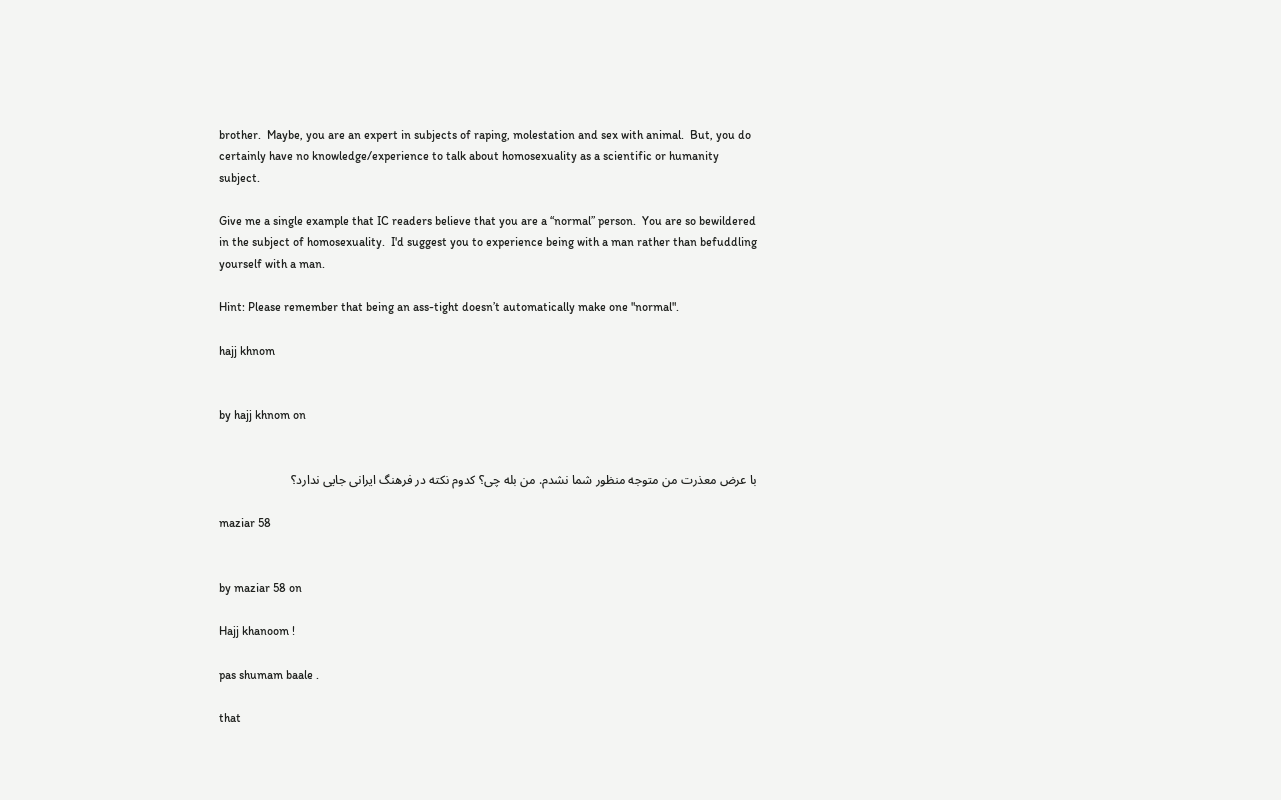brother.  Maybe, you are an expert in subjects of raping, molestation and sex with animal.  But, you do certainly have no knowledge/experience to talk about homosexuality as a scientific or humanity subject.

Give me a single example that IC readers believe that you are a “normal” person.  You are so bewildered in the subject of homosexuality.  I'd suggest you to experience being with a man rather than befuddling yourself with a man.

Hint: Please remember that being an ass-tight doesn’t automatically make one "normal".

hajj khnom


by hajj khnom on


با عرض معذرت من متوجه منظور شما نشدم. من بله چی؟ کدوم نکته در فرهنگ ایرانی جایی ندارد؟

maziar 58


by maziar 58 on

Hajj khanoom !

pas shumam baale .

that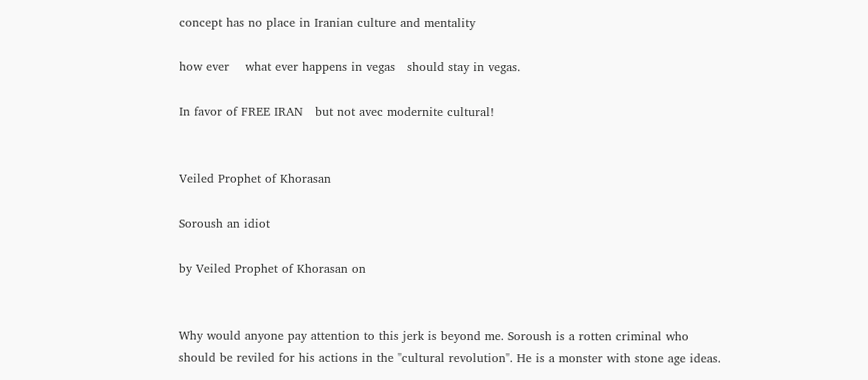concept has no place in Iranian culture and mentality

how ever    what ever happens in vegas   should stay in vegas.

In favor of FREE IRAN   but not avec modernite cultural!


Veiled Prophet of Khorasan

Soroush an idiot

by Veiled Prophet of Khorasan on


Why would anyone pay attention to this jerk is beyond me. Soroush is a rotten criminal who should be reviled for his actions in the "cultural revolution". He is a monster with stone age ideas.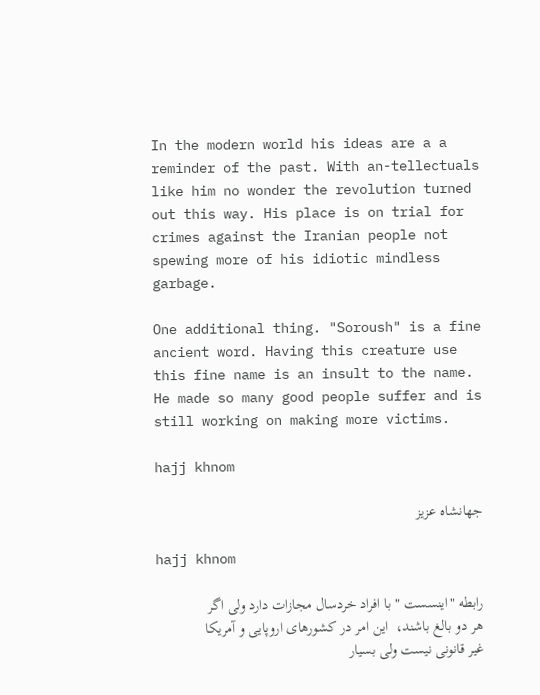In the modern world his ideas are a a reminder of the past. With an-tellectuals like him no wonder the revolution turned out this way. His place is on trial for crimes against the Iranian people not spewing more of his idiotic mindless garbage.

One additional thing. "Soroush" is a fine ancient word. Having this creature use this fine name is an insult to the name. He made so many good people suffer and is still working on making more victims.

hajj khnom

جهانشاه عزیز

hajj khnom

رابطه "اینسست " با افراد خردسال مجازات دارد ولی اگر هر دو بالغ باشند،  این امر در کشورهای اروپایی و آمریکا  غیر قانونی نیست ولی بسیار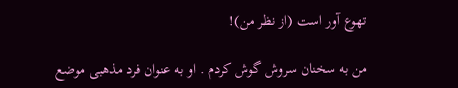تهوع آور است (از نظر من)!

من به سخنان سروش گوش کردم . او به عنوان فرد مذهبی موضع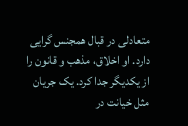متعادلی در قبال همجنس گرایی دارد. او اخلاق، مذهب و قانون را از یکدیگر جدا کرد. یک جریان مثل خیانت در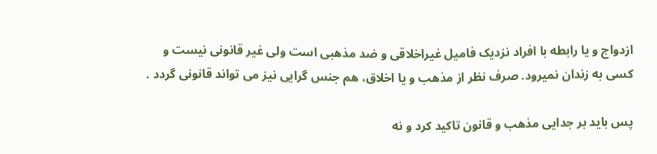ازدواج و یا رابطه با افراد نزدیک فامیل غیراخلاقی و ضد مذهبی است ولی غیر قانونی نیست و کسی به زندان نمیرود. صرف نظر از مذهب و یا اخلاق، هم جنس گرایی نیز می تواند قانونی گردد .

پس باید بر جدایی مذهب و قانون تاکید کرد و نه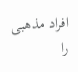افراد مذهبی را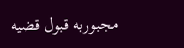مجبوربه قبول قضیه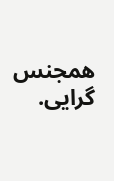همجنس گرایی.